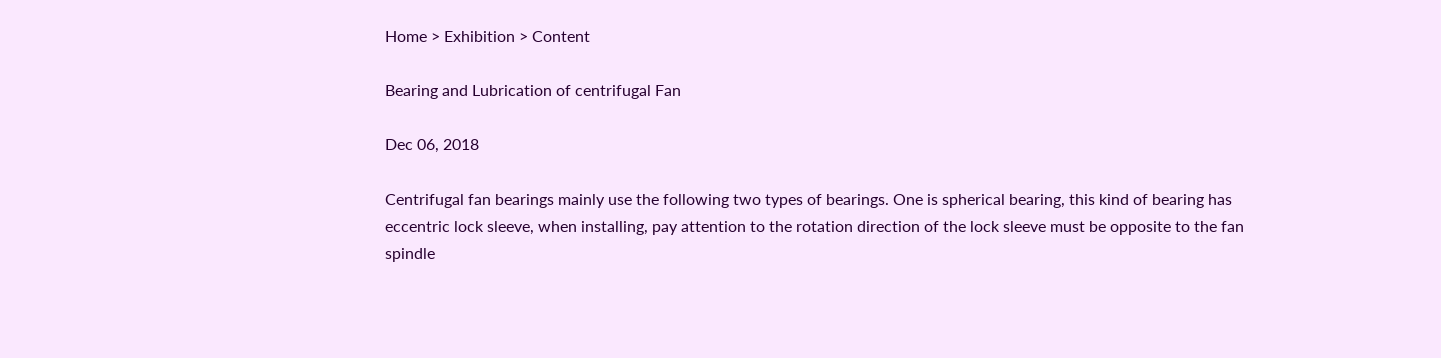Home > Exhibition > Content

Bearing and Lubrication of centrifugal Fan

Dec 06, 2018

Centrifugal fan bearings mainly use the following two types of bearings. One is spherical bearing, this kind of bearing has eccentric lock sleeve, when installing, pay attention to the rotation direction of the lock sleeve must be opposite to the fan spindle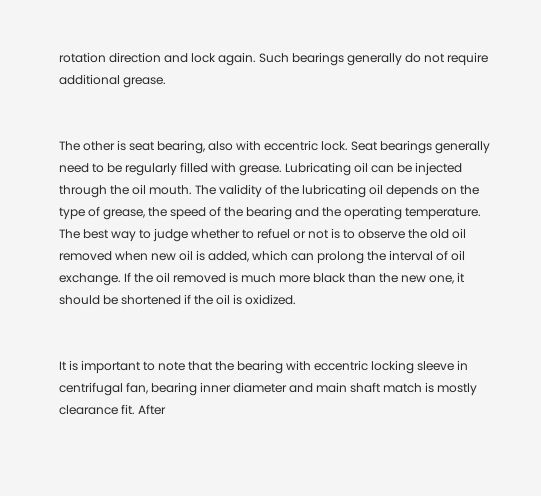rotation direction and lock again. Such bearings generally do not require additional grease.


The other is seat bearing, also with eccentric lock. Seat bearings generally need to be regularly filled with grease. Lubricating oil can be injected through the oil mouth. The validity of the lubricating oil depends on the type of grease, the speed of the bearing and the operating temperature. The best way to judge whether to refuel or not is to observe the old oil removed when new oil is added, which can prolong the interval of oil exchange. If the oil removed is much more black than the new one, it should be shortened if the oil is oxidized.


It is important to note that the bearing with eccentric locking sleeve in centrifugal fan, bearing inner diameter and main shaft match is mostly clearance fit. After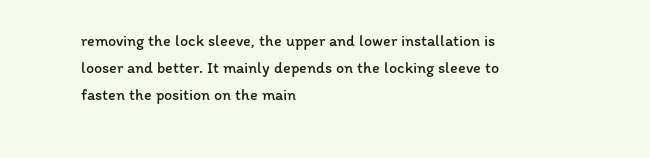removing the lock sleeve, the upper and lower installation is looser and better. It mainly depends on the locking sleeve to fasten the position on the main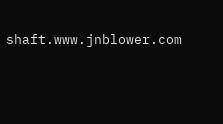shaft.www.jnblower.com